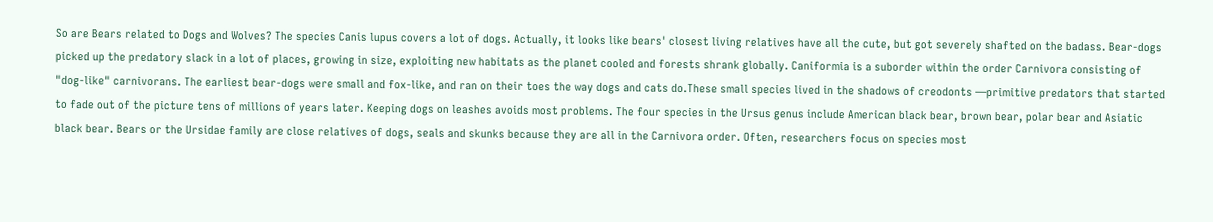So are Bears related to Dogs and Wolves? The species Canis lupus covers a lot of dogs. Actually, it looks like bears' closest living relatives have all the cute, but got severely shafted on the badass. Bear-dogs picked up the predatory slack in a lot of places, growing in size, exploiting new habitats as the planet cooled and forests shrank globally. Caniformia is a suborder within the order Carnivora consisting of "dog-like" carnivorans. The earliest bear-dogs were small and fox-like, and ran on their toes the way dogs and cats do.These small species lived in the shadows of creodonts —primitive predators that started to fade out of the picture tens of millions of years later. Keeping dogs on leashes avoids most problems. The four species in the Ursus genus include American black bear, brown bear, polar bear and Asiatic black bear. Bears or the Ursidae family are close relatives of dogs, seals and skunks because they are all in the Carnivora order. Often, researchers focus on species most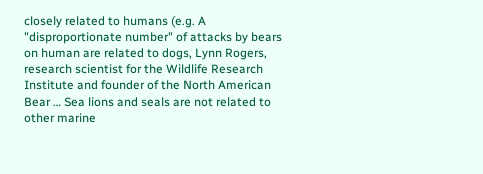closely related to humans (e.g. A "disproportionate number" of attacks by bears on human are related to dogs, Lynn Rogers, research scientist for the Wildlife Research Institute and founder of the North American Bear … Sea lions and seals are not related to other marine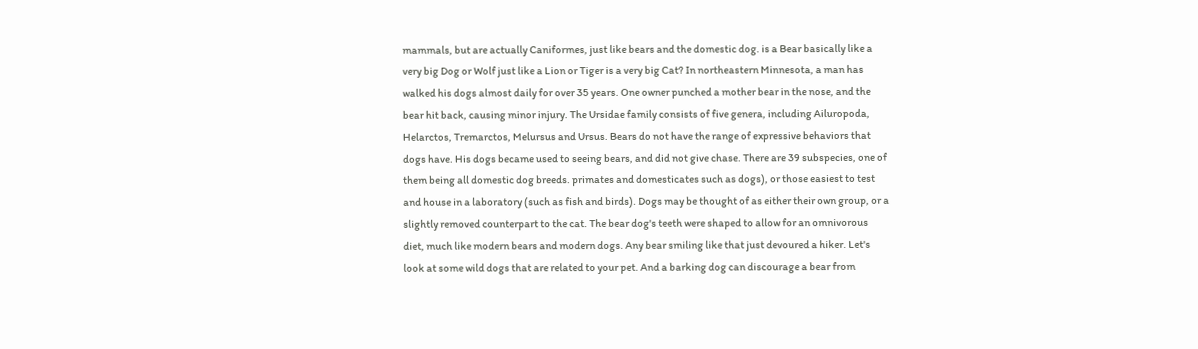mammals, but are actually Caniformes, just like bears and the domestic dog. is a Bear basically like a very big Dog or Wolf just like a Lion or Tiger is a very big Cat? In northeastern Minnesota, a man has walked his dogs almost daily for over 35 years. One owner punched a mother bear in the nose, and the bear hit back, causing minor injury. The Ursidae family consists of five genera, including Ailuropoda, Helarctos, Tremarctos, Melursus and Ursus. Bears do not have the range of expressive behaviors that dogs have. His dogs became used to seeing bears, and did not give chase. There are 39 subspecies, one of them being all domestic dog breeds. primates and domesticates such as dogs), or those easiest to test and house in a laboratory (such as fish and birds). Dogs may be thought of as either their own group, or a slightly removed counterpart to the cat. The bear dog's teeth were shaped to allow for an omnivorous diet, much like modern bears and modern dogs. Any bear smiling like that just devoured a hiker. Let's look at some wild dogs that are related to your pet. And a barking dog can discourage a bear from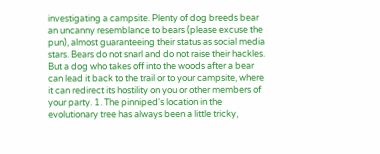investigating a campsite. Plenty of dog breeds bear an uncanny resemblance to bears (please excuse the pun), almost guaranteeing their status as social media stars. Bears do not snarl and do not raise their hackles. But a dog who takes off into the woods after a bear can lead it back to the trail or to your campsite, where it can redirect its hostility on you or other members of your party. 1. The pinniped's location in the evolutionary tree has always been a little tricky,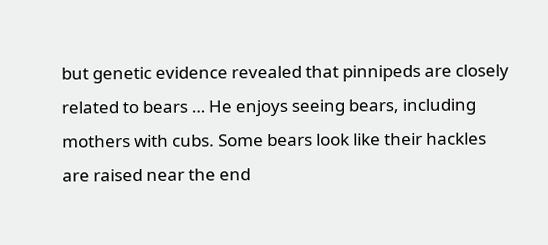but genetic evidence revealed that pinnipeds are closely related to bears … He enjoys seeing bears, including mothers with cubs. Some bears look like their hackles are raised near the end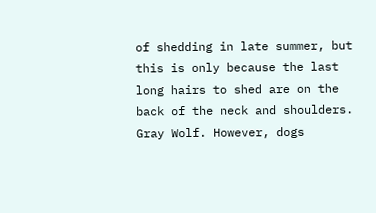of shedding in late summer, but this is only because the last long hairs to shed are on the back of the neck and shoulders. Gray Wolf. However, dogs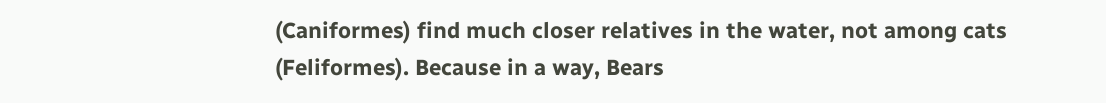(Caniformes) find much closer relatives in the water, not among cats (Feliformes). Because in a way, Bears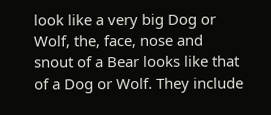look like a very big Dog or Wolf, the, face, nose and snout of a Bear looks like that of a Dog or Wolf. They include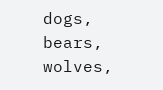dogs, bears, wolves,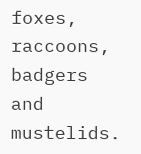foxes, raccoons, badgers and mustelids.